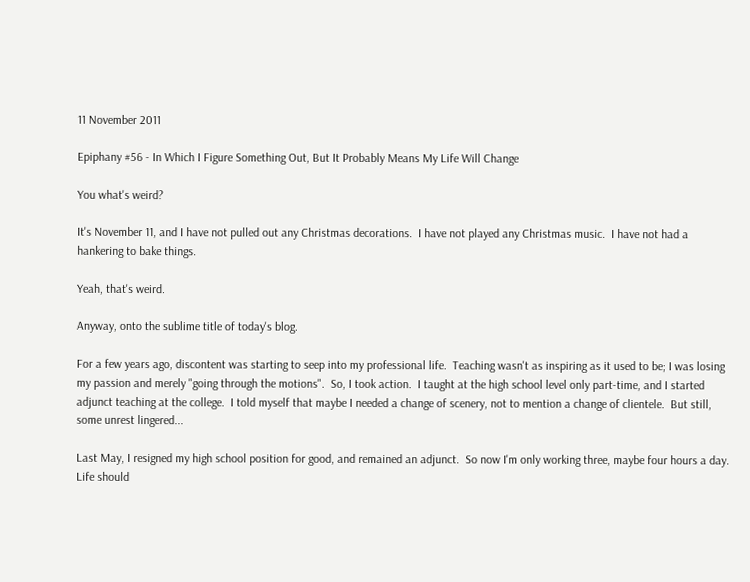11 November 2011

Epiphany #56 - In Which I Figure Something Out, But It Probably Means My Life Will Change

You what's weird?

It's November 11, and I have not pulled out any Christmas decorations.  I have not played any Christmas music.  I have not had a hankering to bake things.

Yeah, that's weird.

Anyway, onto the sublime title of today's blog.

For a few years ago, discontent was starting to seep into my professional life.  Teaching wasn't as inspiring as it used to be; I was losing my passion and merely "going through the motions".  So, I took action.  I taught at the high school level only part-time, and I started adjunct teaching at the college.  I told myself that maybe I needed a change of scenery, not to mention a change of clientele.  But still, some unrest lingered...

Last May, I resigned my high school position for good, and remained an adjunct.  So now I'm only working three, maybe four hours a day.  Life should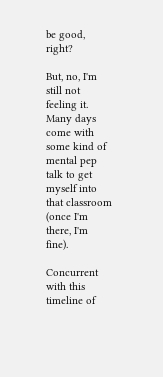be good, right?

But, no, I'm still not feeling it.  Many days come with some kind of mental pep talk to get myself into that classroom (once I'm there, I'm fine).

Concurrent with this timeline of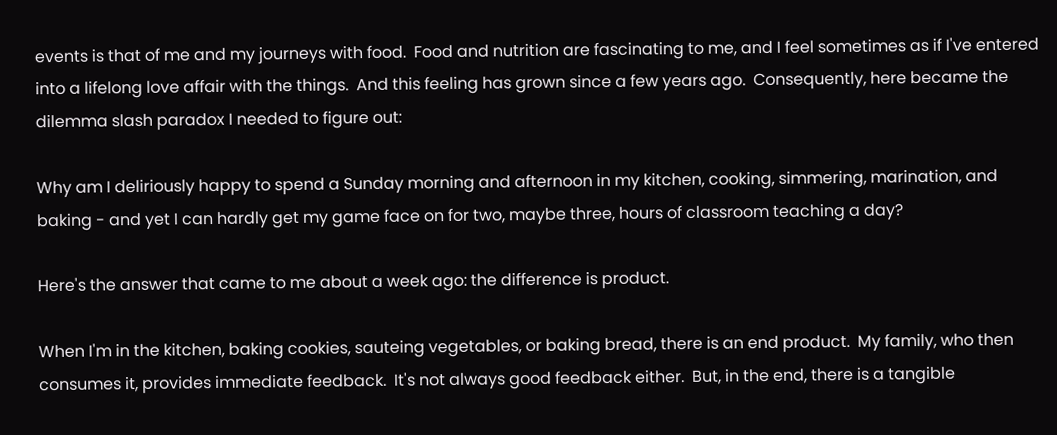events is that of me and my journeys with food.  Food and nutrition are fascinating to me, and I feel sometimes as if I've entered into a lifelong love affair with the things.  And this feeling has grown since a few years ago.  Consequently, here became the dilemma slash paradox I needed to figure out:

Why am I deliriously happy to spend a Sunday morning and afternoon in my kitchen, cooking, simmering, marination, and baking - and yet I can hardly get my game face on for two, maybe three, hours of classroom teaching a day?

Here's the answer that came to me about a week ago: the difference is product.

When I'm in the kitchen, baking cookies, sauteing vegetables, or baking bread, there is an end product.  My family, who then consumes it, provides immediate feedback.  It's not always good feedback either.  But, in the end, there is a tangible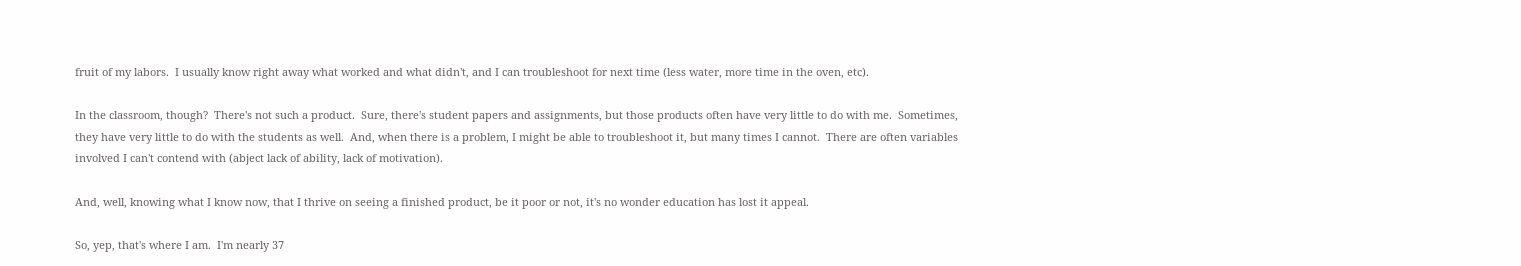fruit of my labors.  I usually know right away what worked and what didn't, and I can troubleshoot for next time (less water, more time in the oven, etc).

In the classroom, though?  There's not such a product.  Sure, there's student papers and assignments, but those products often have very little to do with me.  Sometimes, they have very little to do with the students as well.  And, when there is a problem, I might be able to troubleshoot it, but many times I cannot.  There are often variables involved I can't contend with (abject lack of ability, lack of motivation).

And, well, knowing what I know now, that I thrive on seeing a finished product, be it poor or not, it's no wonder education has lost it appeal.

So, yep, that's where I am.  I'm nearly 37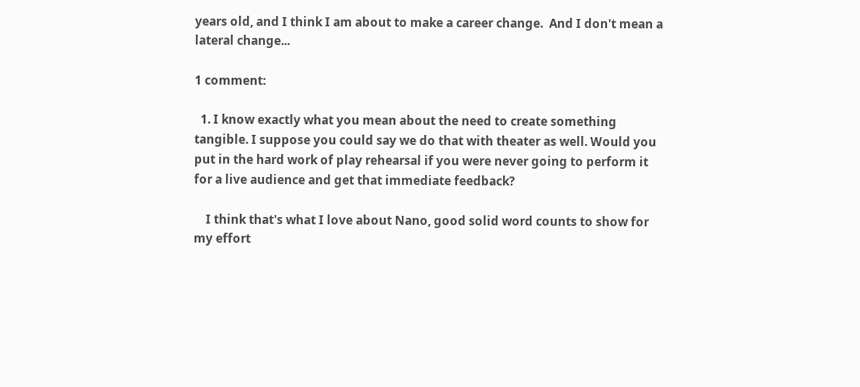years old, and I think I am about to make a career change.  And I don't mean a lateral change...

1 comment:

  1. I know exactly what you mean about the need to create something tangible. I suppose you could say we do that with theater as well. Would you put in the hard work of play rehearsal if you were never going to perform it for a live audience and get that immediate feedback?

    I think that's what I love about Nano, good solid word counts to show for my effort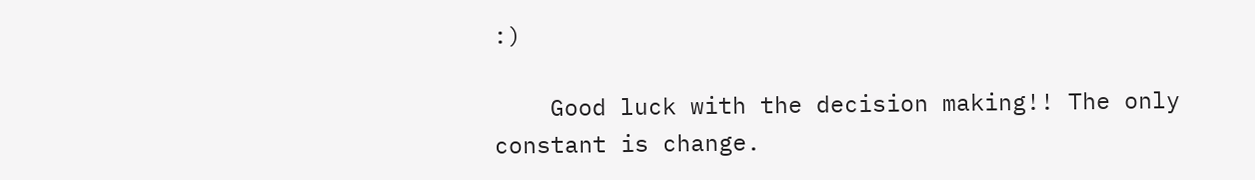:)

    Good luck with the decision making!! The only constant is change.